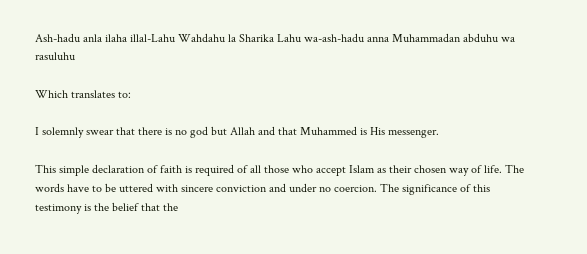Ash-hadu anla ilaha illal-Lahu Wahdahu la Sharika Lahu wa-ash-hadu anna Muhammadan abduhu wa rasuluhu

Which translates to:

I solemnly swear that there is no god but Allah and that Muhammed is His messenger.

This simple declaration of faith is required of all those who accept Islam as their chosen way of life. The words have to be uttered with sincere conviction and under no coercion. The significance of this testimony is the belief that the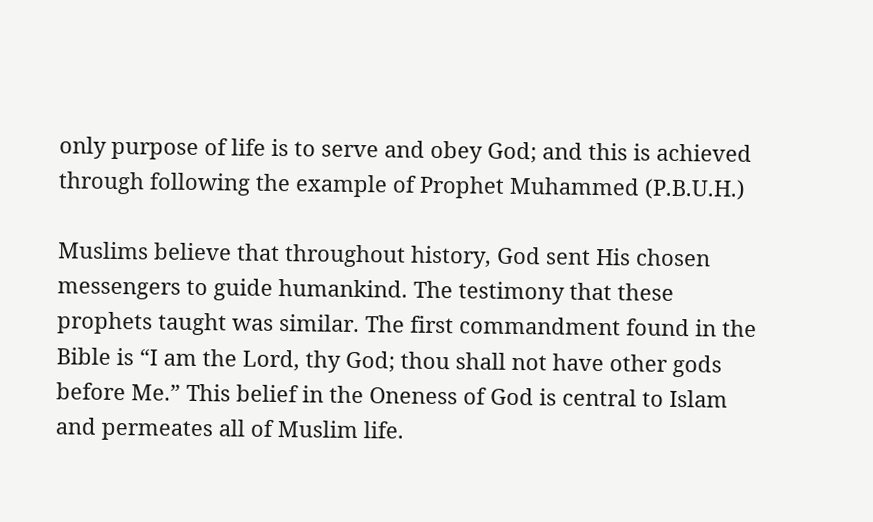only purpose of life is to serve and obey God; and this is achieved through following the example of Prophet Muhammed (P.B.U.H.)

Muslims believe that throughout history, God sent His chosen messengers to guide humankind. The testimony that these prophets taught was similar. The first commandment found in the Bible is “I am the Lord, thy God; thou shall not have other gods before Me.” This belief in the Oneness of God is central to Islam and permeates all of Muslim life.